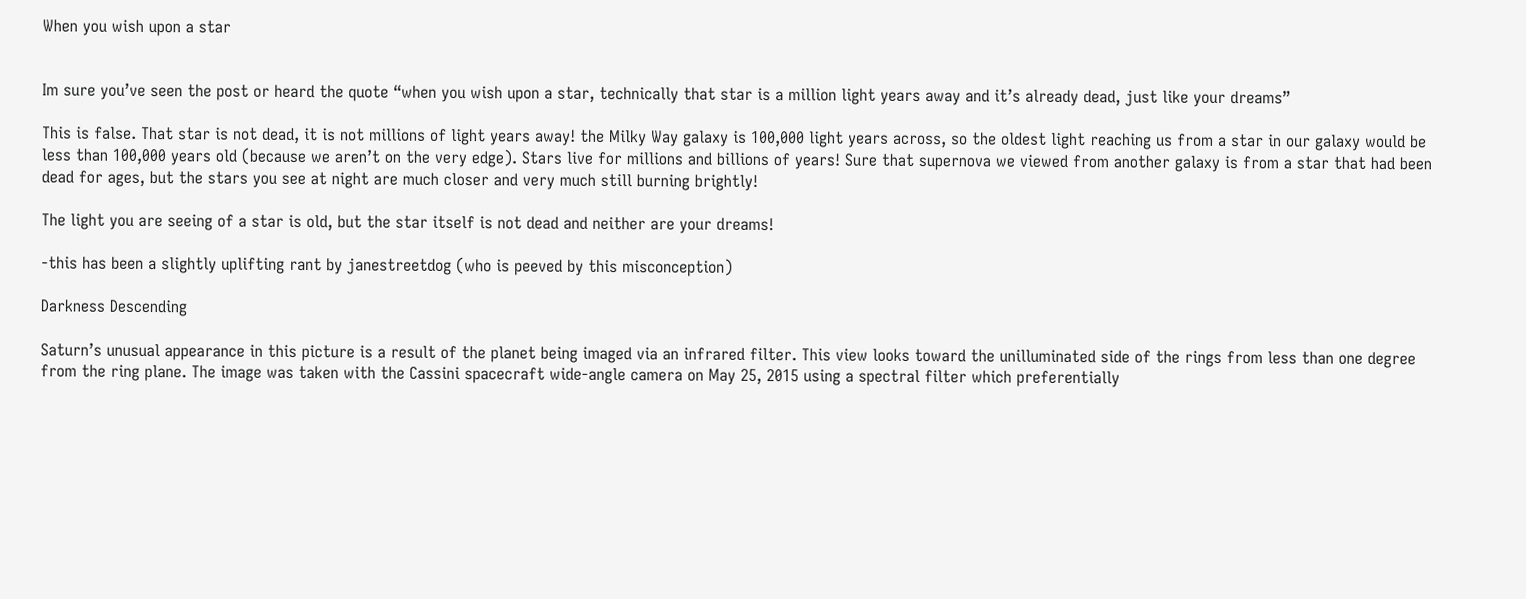When you wish upon a star


Im sure you’ve seen the post or heard the quote “when you wish upon a star, technically that star is a million light years away and it’s already dead, just like your dreams”

This is false. That star is not dead, it is not millions of light years away! the Milky Way galaxy is 100,000 light years across, so the oldest light reaching us from a star in our galaxy would be less than 100,000 years old (because we aren’t on the very edge). Stars live for millions and billions of years! Sure that supernova we viewed from another galaxy is from a star that had been dead for ages, but the stars you see at night are much closer and very much still burning brightly!

The light you are seeing of a star is old, but the star itself is not dead and neither are your dreams!

-this has been a slightly uplifting rant by janestreetdog (who is peeved by this misconception)

Darkness Descending

Saturn’s unusual appearance in this picture is a result of the planet being imaged via an infrared filter. This view looks toward the unilluminated side of the rings from less than one degree from the ring plane. The image was taken with the Cassini spacecraft wide-angle camera on May 25, 2015 using a spectral filter which preferentially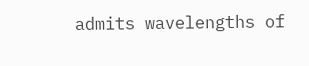admits wavelengths of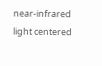near-infrared light centered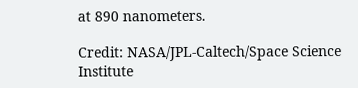at 890 nanometers.

Credit: NASA/JPL-Caltech/Space Science Institute